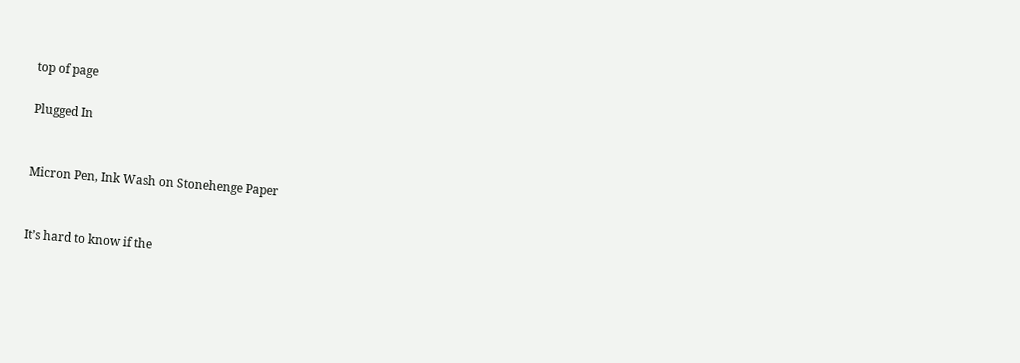top of page

Plugged In


Micron Pen, Ink Wash on Stonehenge Paper


It’s hard to know if the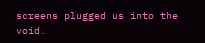screens plugged us into the void.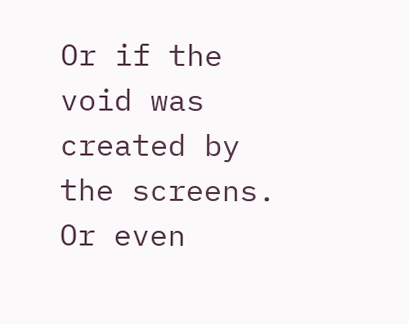Or if the void was created by the screens. Or even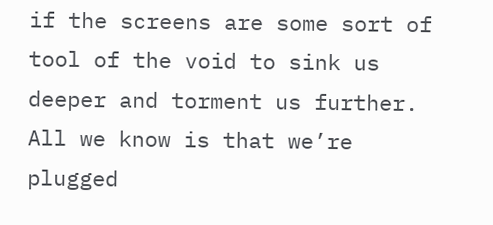if the screens are some sort of tool of the void to sink us deeper and torment us further. All we know is that we’re plugged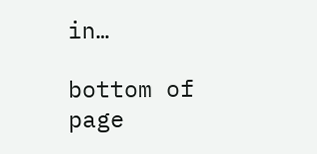in…

bottom of page